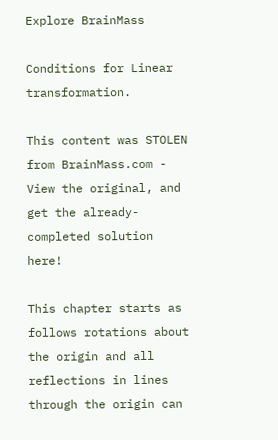Explore BrainMass

Conditions for Linear transformation.

This content was STOLEN from BrainMass.com - View the original, and get the already-completed solution here!

This chapter starts as follows rotations about the origin and all reflections in lines through the origin can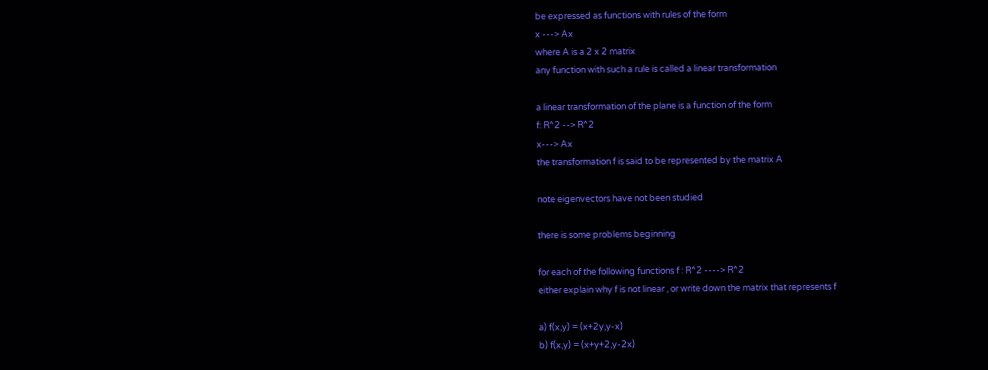be expressed as functions with rules of the form
x ---> Ax
where A is a 2 x 2 matrix
any function with such a rule is called a linear transformation

a linear transformation of the plane is a function of the form
f: R^2 --> R^2
x---> Ax
the transformation f is said to be represented by the matrix A

note eigenvectors have not been studied

there is some problems beginning

for each of the following functions f : R^2 ----> R^2
either explain why f is not linear , or write down the matrix that represents f

a) f(x,y) = (x+2y,y-x)
b) f(x,y) = (x+y+2,y-2x)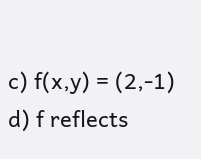c) f(x,y) = (2,-1)
d) f reflects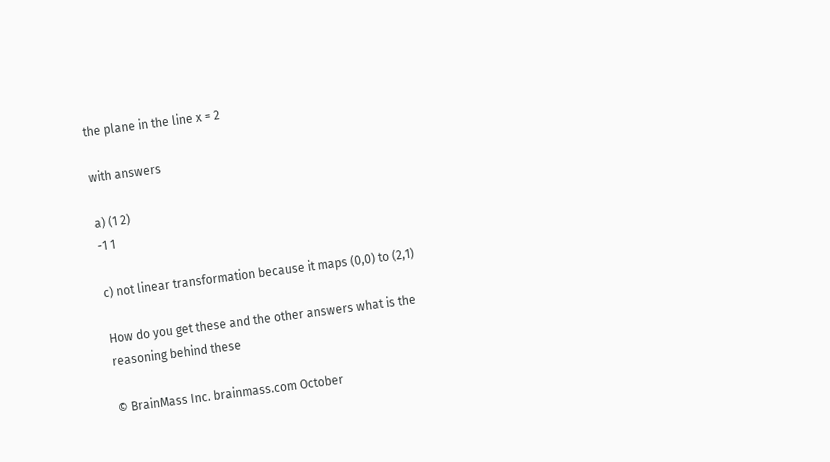the plane in the line x = 2

with answers

a) (1 2)
-1 1

c) not linear transformation because it maps (0,0) to (2,1)

How do you get these and the other answers what is the reasoning behind these

© BrainMass Inc. brainmass.com October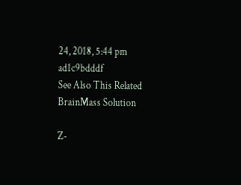24, 2018, 5:44 pm ad1c9bdddf
See Also This Related BrainMass Solution

Z-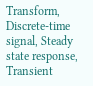Transform, Discrete-time signal, Steady state response, Transient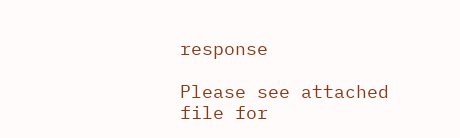response

Please see attached file for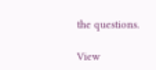the questions.

View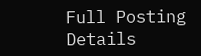Full Posting Details